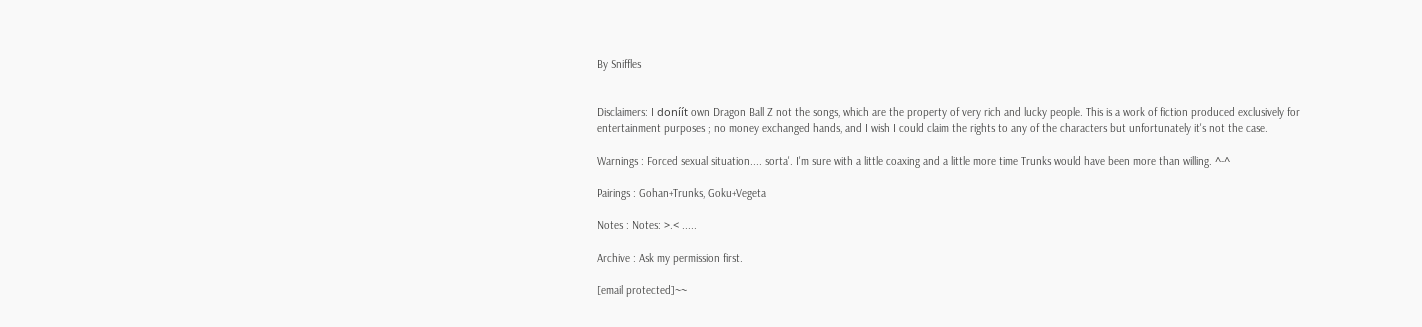By Sniffles


Disclaimers: I doníít own Dragon Ball Z not the songs, which are the property of very rich and lucky people. This is a work of fiction produced exclusively for entertainment purposes ; no money exchanged hands, and I wish I could claim the rights to any of the characters but unfortunately it's not the case.

Warnings : Forced sexual situation.... sorta'. I'm sure with a little coaxing and a little more time Trunks would have been more than willing. ^-^

Pairings : Gohan+Trunks, Goku+Vegeta

Notes : Notes: >.< .....

Archive : Ask my permission first.

[email protected]~~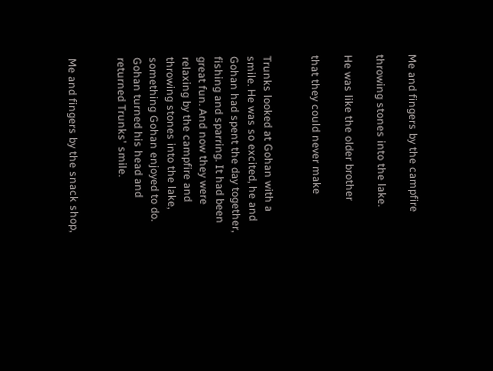Me and fingers by the campfire

throwing stones into the lake.

He was like the older brother

that they could never make


Trunks looked at Gohan with a smile. He was so excited, he and Gohan had spent the day together, fishing and sparring. It had been great fun. And now they were relaxing by the campfire and throwing stones into the lake, something Gohan enjoyed to do. Gohan turned his head and returned Trunks' smile.


Me and fingers by the snack shop,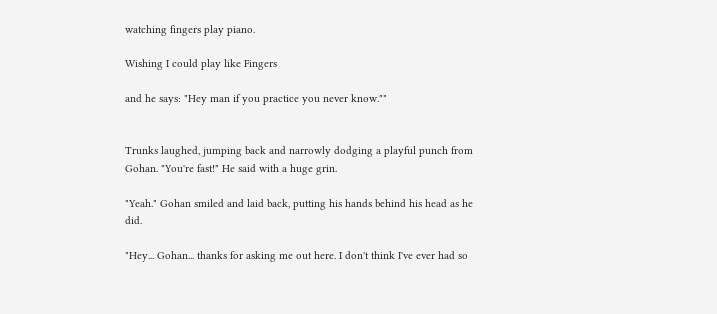watching fingers play piano.

Wishing I could play like Fingers

and he says: "Hey man if you practice you never know.""


Trunks laughed, jumping back and narrowly dodging a playful punch from Gohan. "You're fast!" He said with a huge grin.

"Yeah." Gohan smiled and laid back, putting his hands behind his head as he did.

"Hey... Gohan... thanks for asking me out here. I don't think I've ever had so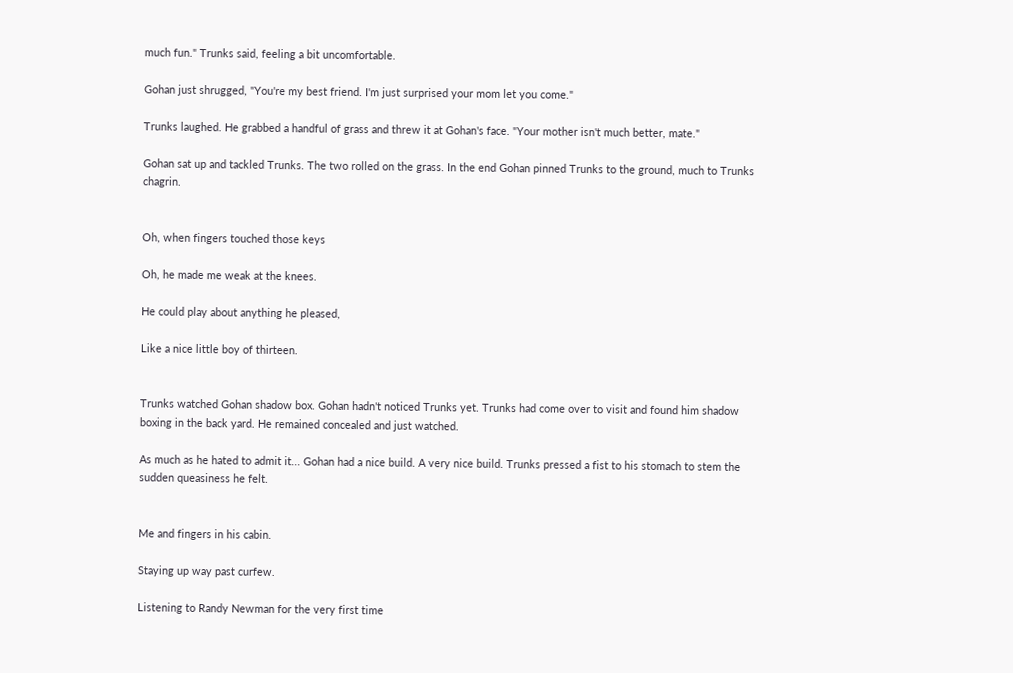much fun." Trunks said, feeling a bit uncomfortable.

Gohan just shrugged, "You're my best friend. I'm just surprised your mom let you come."

Trunks laughed. He grabbed a handful of grass and threw it at Gohan's face. "Your mother isn't much better, mate."

Gohan sat up and tackled Trunks. The two rolled on the grass. In the end Gohan pinned Trunks to the ground, much to Trunks chagrin.


Oh, when fingers touched those keys

Oh, he made me weak at the knees.

He could play about anything he pleased,

Like a nice little boy of thirteen.


Trunks watched Gohan shadow box. Gohan hadn't noticed Trunks yet. Trunks had come over to visit and found him shadow boxing in the back yard. He remained concealed and just watched.

As much as he hated to admit it... Gohan had a nice build. A very nice build. Trunks pressed a fist to his stomach to stem the sudden queasiness he felt.


Me and fingers in his cabin.

Staying up way past curfew.

Listening to Randy Newman for the very first time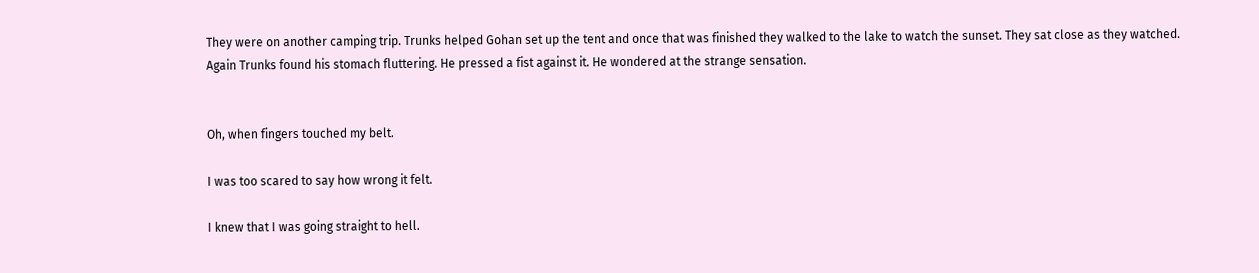They were on another camping trip. Trunks helped Gohan set up the tent and once that was finished they walked to the lake to watch the sunset. They sat close as they watched. Again Trunks found his stomach fluttering. He pressed a fist against it. He wondered at the strange sensation.


Oh, when fingers touched my belt.

I was too scared to say how wrong it felt.

I knew that I was going straight to hell.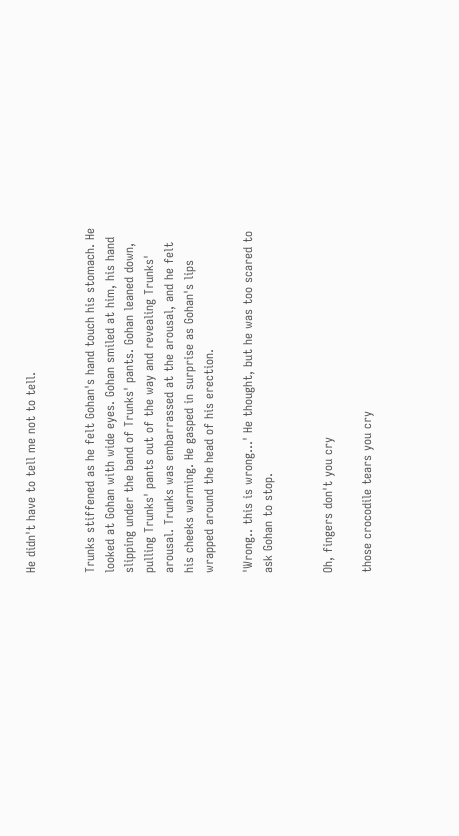He didn't have to tell me not to tell.


Trunks stiffened as he felt Gohan's hand touch his stomach. He looked at Gohan with wide eyes. Gohan smiled at him, his hand slipping under the band of Trunks' pants. Gohan leaned down, pulling Trunks' pants out of the way and revealing Trunks' arousal. Trunks was embarrassed at the arousal, and he felt his cheeks warming. He gasped in surprise as Gohan's lips wrapped around the head of his erection.

'Wrong.. this is wrong...' He thought, but he was too scared to ask Gohan to stop.


Oh, fingers don't you cry

those crocodile tears you cry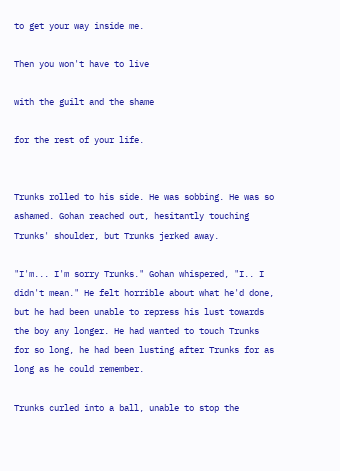to get your way inside me.

Then you won't have to live

with the guilt and the shame

for the rest of your life.


Trunks rolled to his side. He was sobbing. He was so ashamed. Gohan reached out, hesitantly touching Trunks' shoulder, but Trunks jerked away.

"I'm... I'm sorry Trunks." Gohan whispered, "I.. I didn't mean." He felt horrible about what he'd done, but he had been unable to repress his lust towards the boy any longer. He had wanted to touch Trunks for so long, he had been lusting after Trunks for as long as he could remember.

Trunks curled into a ball, unable to stop the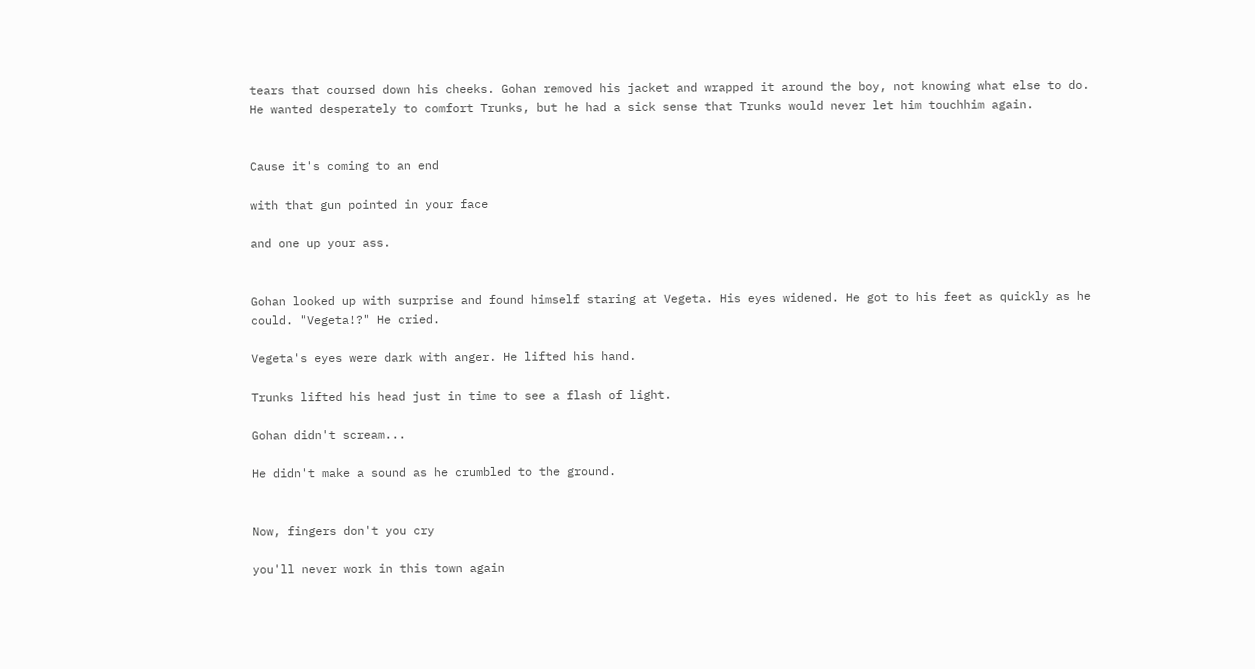tears that coursed down his cheeks. Gohan removed his jacket and wrapped it around the boy, not knowing what else to do. He wanted desperately to comfort Trunks, but he had a sick sense that Trunks would never let him touchhim again.


Cause it's coming to an end

with that gun pointed in your face

and one up your ass.


Gohan looked up with surprise and found himself staring at Vegeta. His eyes widened. He got to his feet as quickly as he could. "Vegeta!?" He cried.

Vegeta's eyes were dark with anger. He lifted his hand.

Trunks lifted his head just in time to see a flash of light.

Gohan didn't scream...

He didn't make a sound as he crumbled to the ground.


Now, fingers don't you cry

you'll never work in this town again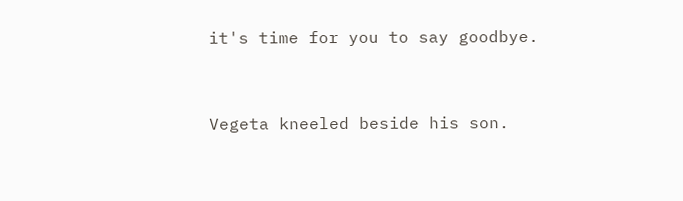it's time for you to say goodbye.


Vegeta kneeled beside his son.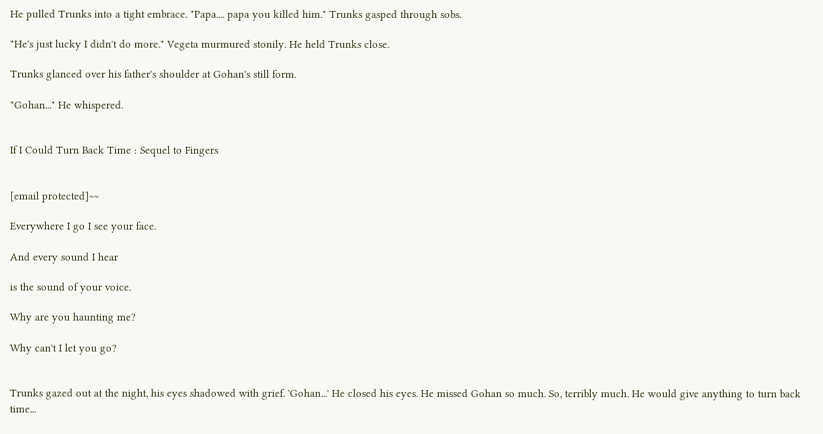He pulled Trunks into a tight embrace. "Papa.... papa you killed him." Trunks gasped through sobs.

"He's just lucky I didn't do more." Vegeta murmured stonily. He held Trunks close.

Trunks glanced over his father's shoulder at Gohan's still form.

"Gohan..." He whispered.


If I Could Turn Back Time : Sequel to Fingers


[email protected]~~

Everywhere I go I see your face.

And every sound I hear

is the sound of your voice.

Why are you haunting me?

Why can't I let you go?


Trunks gazed out at the night, his eyes shadowed with grief. 'Gohan...' He closed his eyes. He missed Gohan so much. So, terribly much. He would give anything to turn back time...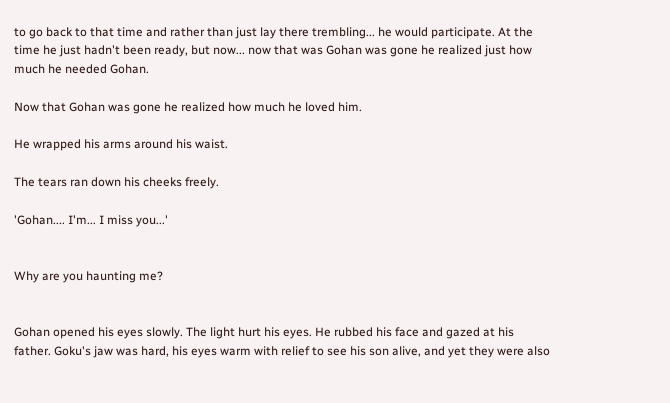to go back to that time and rather than just lay there trembling... he would participate. At the time he just hadn't been ready, but now... now that was Gohan was gone he realized just how much he needed Gohan.

Now that Gohan was gone he realized how much he loved him.

He wrapped his arms around his waist.

The tears ran down his cheeks freely.

'Gohan.... I'm... I miss you...'


Why are you haunting me?


Gohan opened his eyes slowly. The light hurt his eyes. He rubbed his face and gazed at his father. Goku's jaw was hard, his eyes warm with relief to see his son alive, and yet they were also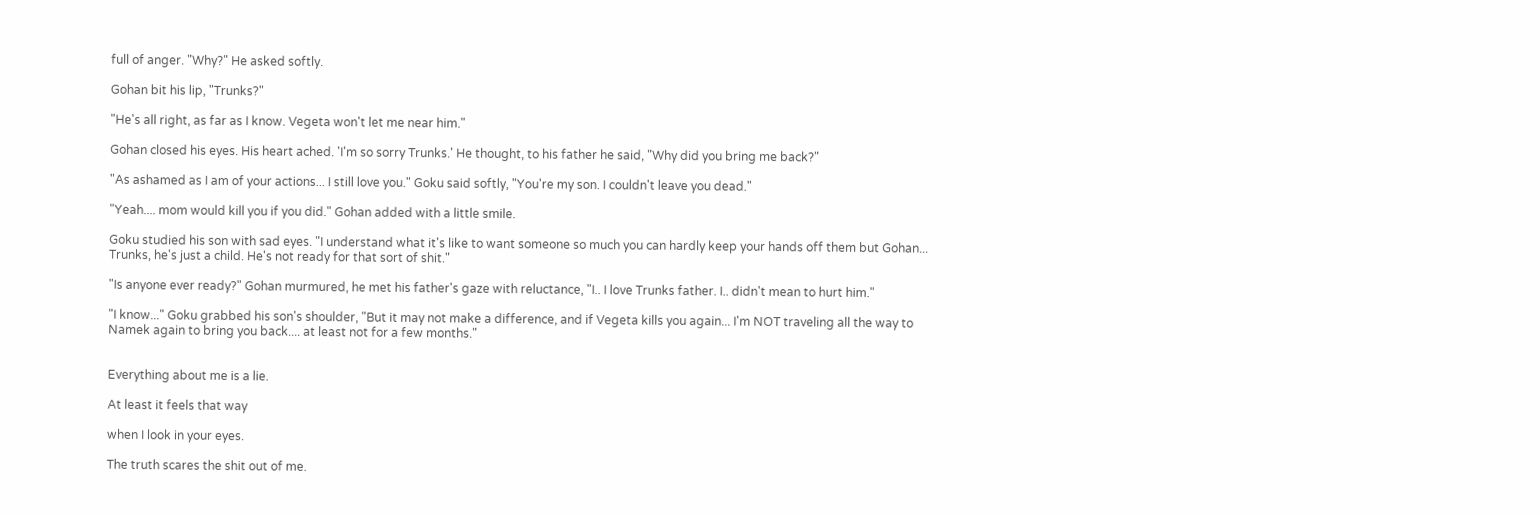full of anger. "Why?" He asked softly.

Gohan bit his lip, "Trunks?"

"He's all right, as far as I know. Vegeta won't let me near him."

Gohan closed his eyes. His heart ached. 'I'm so sorry Trunks.' He thought, to his father he said, "Why did you bring me back?"

"As ashamed as I am of your actions... I still love you." Goku said softly, "You're my son. I couldn't leave you dead."

"Yeah.... mom would kill you if you did." Gohan added with a little smile.

Goku studied his son with sad eyes. "I understand what it's like to want someone so much you can hardly keep your hands off them but Gohan... Trunks, he's just a child. He's not ready for that sort of shit."

"Is anyone ever ready?" Gohan murmured, he met his father's gaze with reluctance, "I.. I love Trunks father. I.. didn't mean to hurt him."

"I know..." Goku grabbed his son's shoulder, "But it may not make a difference, and if Vegeta kills you again... I'm NOT traveling all the way to Namek again to bring you back.... at least not for a few months."


Everything about me is a lie.

At least it feels that way

when I look in your eyes.

The truth scares the shit out of me.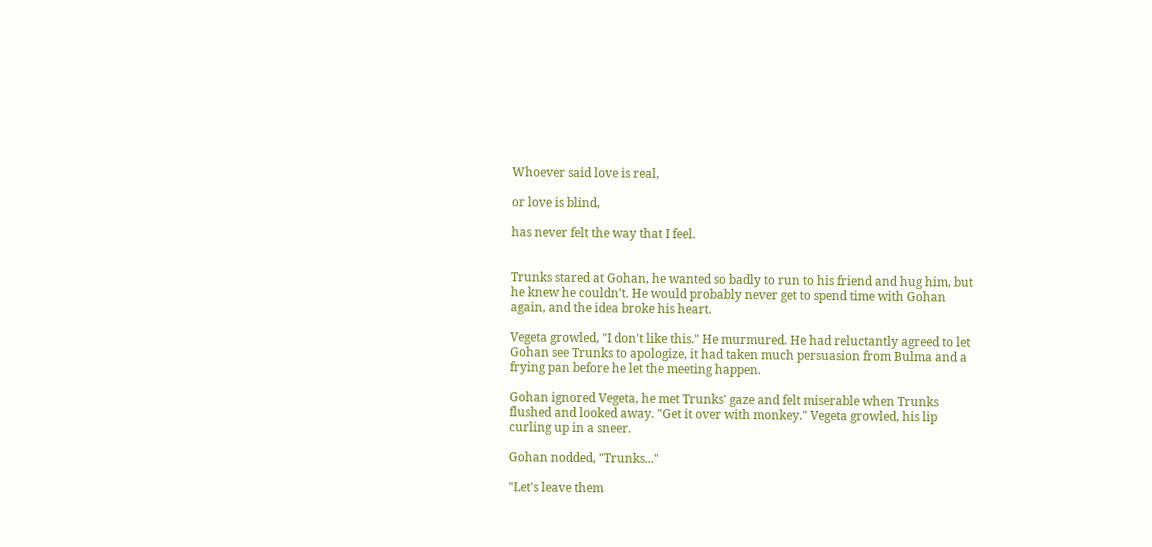Whoever said love is real,

or love is blind,

has never felt the way that I feel.


Trunks stared at Gohan, he wanted so badly to run to his friend and hug him, but he knew he couldn't. He would probably never get to spend time with Gohan again, and the idea broke his heart.

Vegeta growled, "I don't like this." He murmured. He had reluctantly agreed to let Gohan see Trunks to apologize, it had taken much persuasion from Bulma and a frying pan before he let the meeting happen.

Gohan ignored Vegeta, he met Trunks' gaze and felt miserable when Trunks flushed and looked away. "Get it over with monkey." Vegeta growled, his lip curling up in a sneer.

Gohan nodded, "Trunks..."

"Let's leave them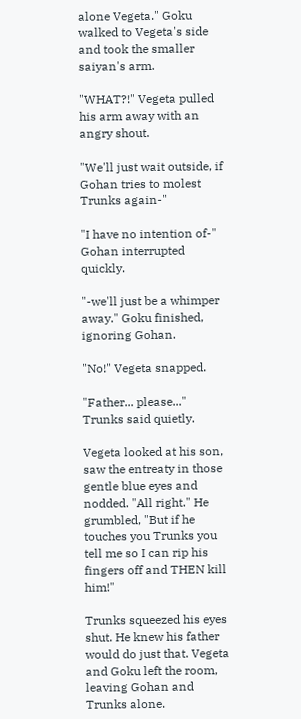alone Vegeta." Goku walked to Vegeta's side and took the smaller saiyan's arm.

"WHAT?!" Vegeta pulled his arm away with an angry shout.

"We'll just wait outside, if Gohan tries to molest Trunks again-"

"I have no intention of-" Gohan interrupted quickly.

"-we'll just be a whimper away." Goku finished, ignoring Gohan.

"No!" Vegeta snapped.

"Father... please..." Trunks said quietly.

Vegeta looked at his son, saw the entreaty in those gentle blue eyes and nodded. "All right." He grumbled, "But if he touches you Trunks you tell me so I can rip his fingers off and THEN kill him!"

Trunks squeezed his eyes shut. He knew his father would do just that. Vegeta and Goku left the room, leaving Gohan and Trunks alone.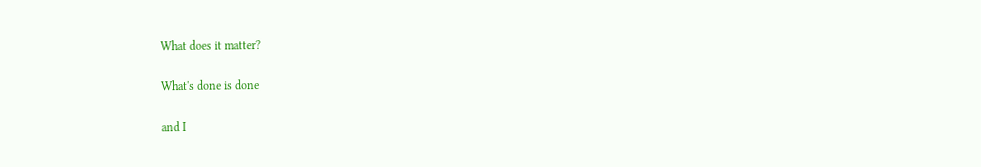What does it matter?

What's done is done

and I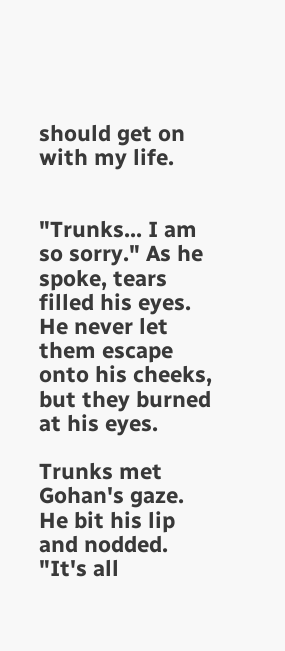should get on with my life.


"Trunks... I am so sorry." As he spoke, tears filled his eyes. He never let them escape onto his cheeks, but they burned at his eyes.

Trunks met Gohan's gaze. He bit his lip and nodded. "It's all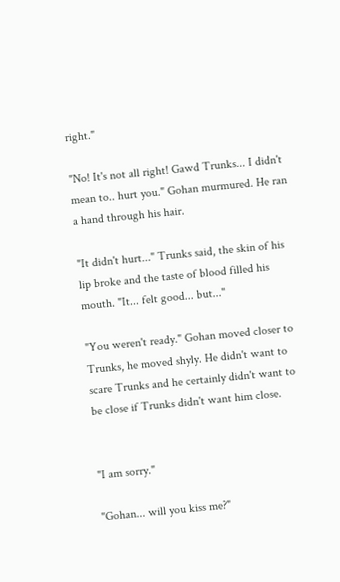right."

"No! It's not all right! Gawd Trunks... I didn't mean to.. hurt you." Gohan murmured. He ran a hand through his hair.

"It didn't hurt..." Trunks said, the skin of his lip broke and the taste of blood filled his mouth. "It... felt good... but..."

"You weren't ready." Gohan moved closer to Trunks, he moved shyly. He didn't want to scare Trunks and he certainly didn't want to be close if Trunks didn't want him close.


"I am sorry."

"Gohan... will you kiss me?"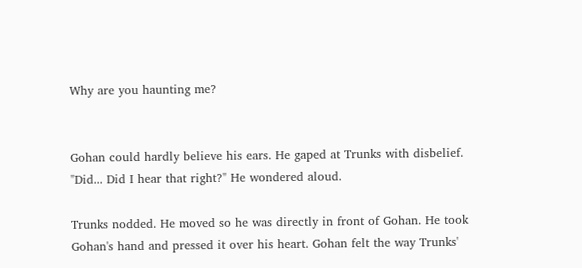Why are you haunting me?


Gohan could hardly believe his ears. He gaped at Trunks with disbelief. "Did... Did I hear that right?" He wondered aloud.

Trunks nodded. He moved so he was directly in front of Gohan. He took Gohan's hand and pressed it over his heart. Gohan felt the way Trunks'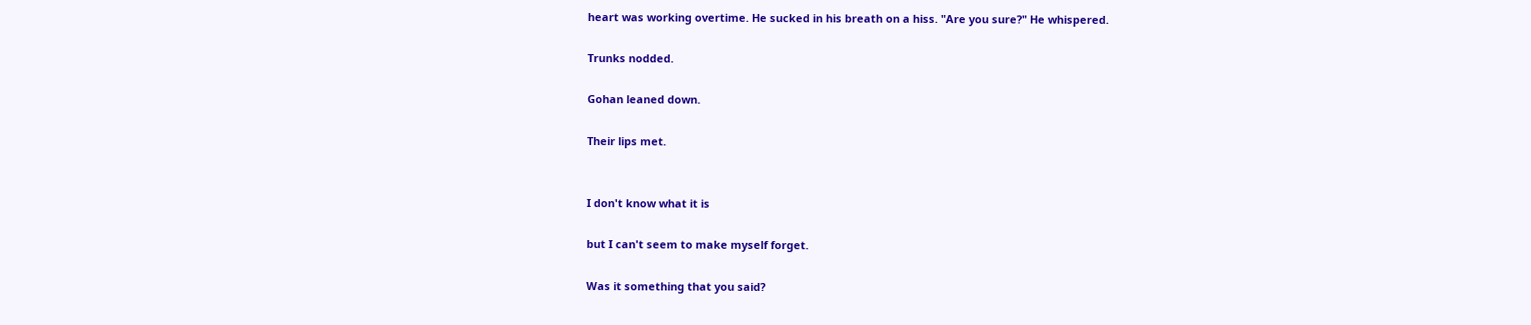heart was working overtime. He sucked in his breath on a hiss. "Are you sure?" He whispered.

Trunks nodded.

Gohan leaned down.

Their lips met.


I don't know what it is

but I can't seem to make myself forget.

Was it something that you said?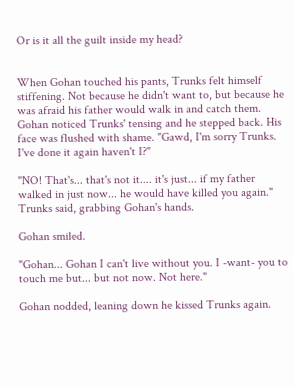Or is it all the guilt inside my head?


When Gohan touched his pants, Trunks felt himself stiffening. Not because he didn't want to, but because he was afraid his father would walk in and catch them. Gohan noticed Trunks' tensing and he stepped back. His face was flushed with shame. "Gawd, I'm sorry Trunks. I've done it again haven't I?"

"NO! That's... that's not it.... it's just... if my father walked in just now... he would have killed you again." Trunks said, grabbing Gohan's hands.

Gohan smiled.

"Gohan... Gohan I can't live without you. I -want- you to touch me but... but not now. Not here."

Gohan nodded, leaning down he kissed Trunks again.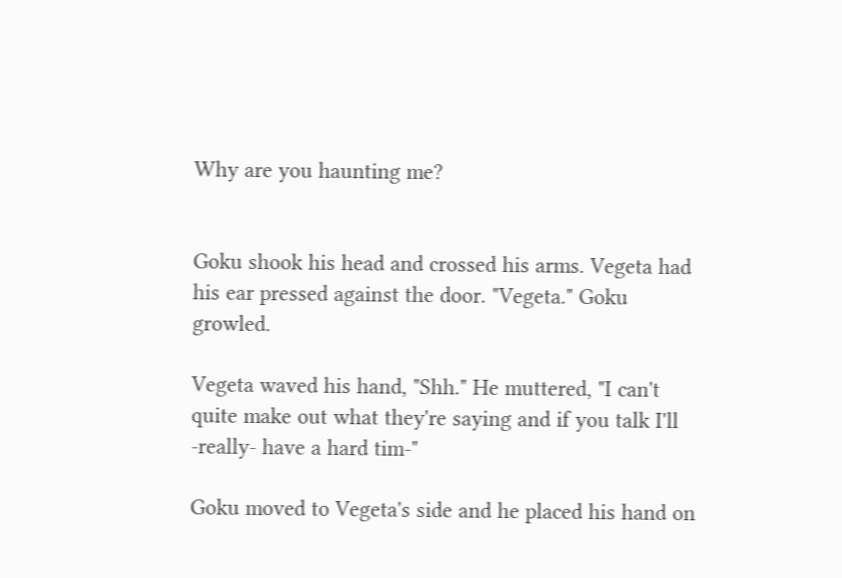Why are you haunting me?


Goku shook his head and crossed his arms. Vegeta had his ear pressed against the door. "Vegeta." Goku growled.

Vegeta waved his hand, "Shh." He muttered, "I can't quite make out what they're saying and if you talk I'll -really- have a hard tim-"

Goku moved to Vegeta's side and he placed his hand on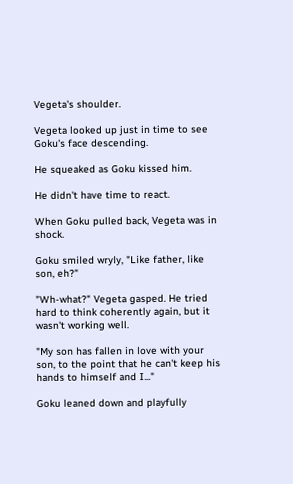Vegeta's shoulder.

Vegeta looked up just in time to see Goku's face descending.

He squeaked as Goku kissed him.

He didn't have time to react.

When Goku pulled back, Vegeta was in shock.

Goku smiled wryly, "Like father, like son, eh?"

"Wh-what?" Vegeta gasped. He tried hard to think coherently again, but it wasn't working well.

"My son has fallen in love with your son, to the point that he can't keep his hands to himself and I..."

Goku leaned down and playfully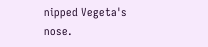nipped Vegeta's nose.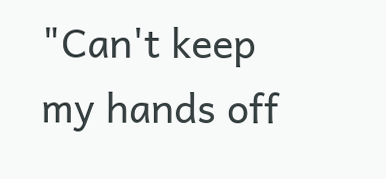"Can't keep my hands off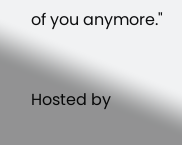of you anymore."



Hosted by